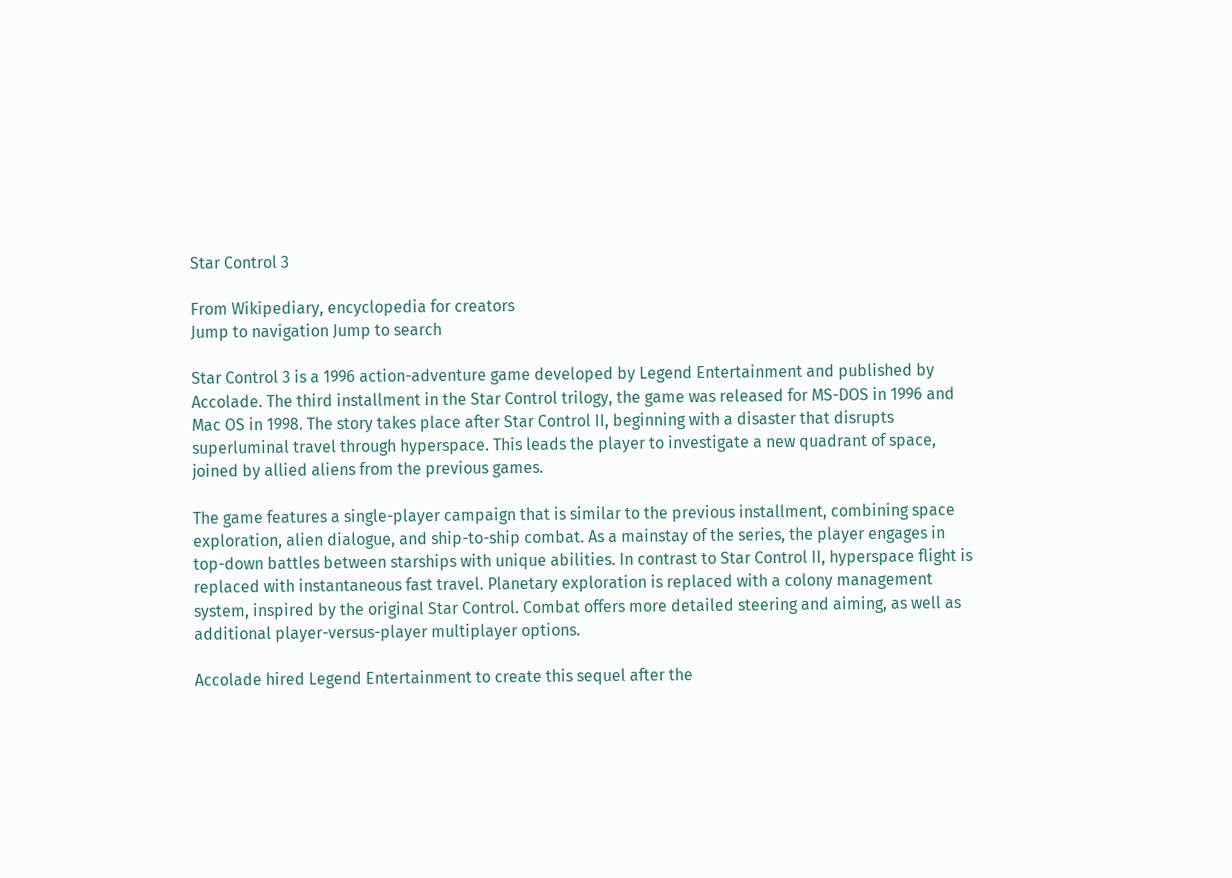Star Control 3

From Wikipediary, encyclopedia for creators
Jump to navigation Jump to search

Star Control 3 is a 1996 action-adventure game developed by Legend Entertainment and published by Accolade. The third installment in the Star Control trilogy, the game was released for MS-DOS in 1996 and Mac OS in 1998. The story takes place after Star Control II, beginning with a disaster that disrupts superluminal travel through hyperspace. This leads the player to investigate a new quadrant of space, joined by allied aliens from the previous games.

The game features a single-player campaign that is similar to the previous installment, combining space exploration, alien dialogue, and ship-to-ship combat. As a mainstay of the series, the player engages in top-down battles between starships with unique abilities. In contrast to Star Control II, hyperspace flight is replaced with instantaneous fast travel. Planetary exploration is replaced with a colony management system, inspired by the original Star Control. Combat offers more detailed steering and aiming, as well as additional player-versus-player multiplayer options.

Accolade hired Legend Entertainment to create this sequel after the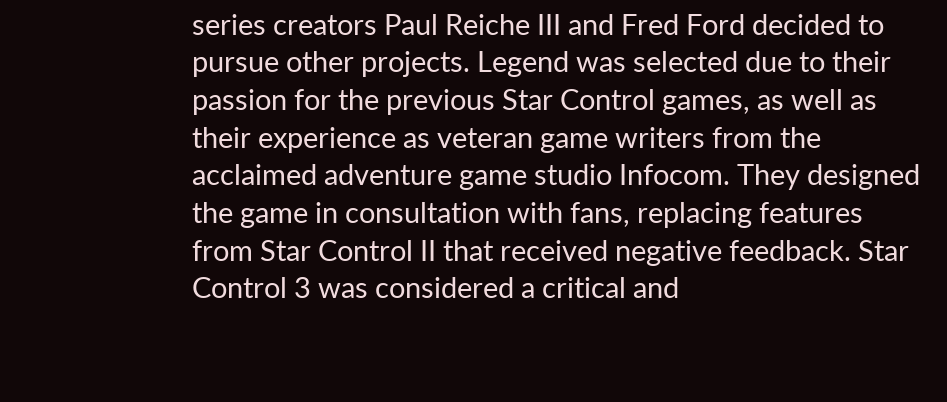series creators Paul Reiche III and Fred Ford decided to pursue other projects. Legend was selected due to their passion for the previous Star Control games, as well as their experience as veteran game writers from the acclaimed adventure game studio Infocom. They designed the game in consultation with fans, replacing features from Star Control II that received negative feedback. Star Control 3 was considered a critical and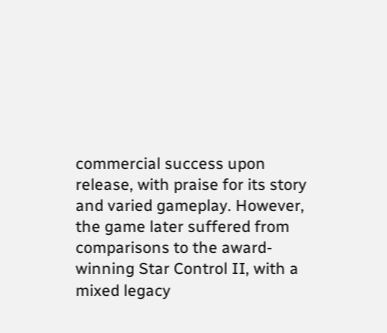commercial success upon release, with praise for its story and varied gameplay. However, the game later suffered from comparisons to the award-winning Star Control II, with a mixed legacy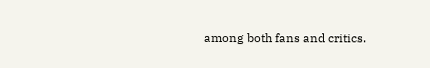among both fans and critics.